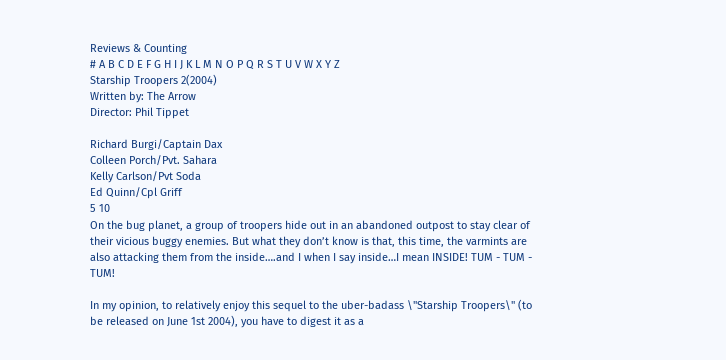Reviews & Counting
# A B C D E F G H I J K L M N O P Q R S T U V W X Y Z
Starship Troopers 2(2004)
Written by: The Arrow
Director: Phil Tippet

Richard Burgi/Captain Dax
Colleen Porch/Pvt. Sahara
Kelly Carlson/Pvt Soda
Ed Quinn/Cpl Griff
5 10
On the bug planet, a group of troopers hide out in an abandoned outpost to stay clear of their vicious buggy enemies. But what they don’t know is that, this time, the varmints are also attacking them from the inside….and I when I say inside…I mean INSIDE! TUM - TUM - TUM!

In my opinion, to relatively enjoy this sequel to the uber-badass \"Starship Troopers\" (to be released on June 1st 2004), you have to digest it as a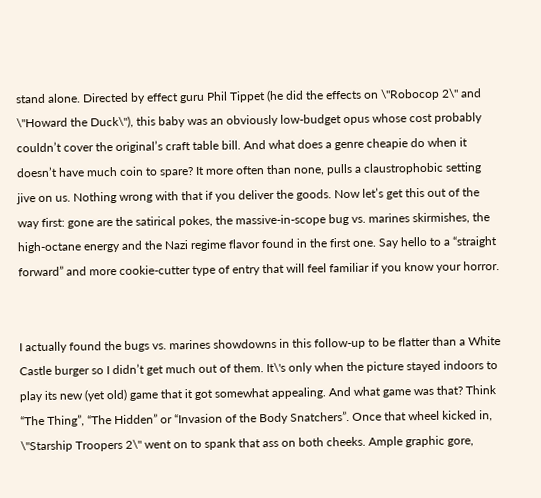stand alone. Directed by effect guru Phil Tippet (he did the effects on \"Robocop 2\" and \"Howard the Duck\"), this baby was an obviously low-budget opus whose cost probably couldn’t cover the original’s craft table bill. And what does a genre cheapie do when it doesn’t have much coin to spare? It more often than none, pulls a claustrophobic setting jive on us. Nothing wrong with that if you deliver the goods. Now let’s get this out of the way first: gone are the satirical pokes, the massive-in-scope bug vs. marines skirmishes, the high-octane energy and the Nazi regime flavor found in the first one. Say hello to a “straight forward” and more cookie-cutter type of entry that will feel familiar if you know your horror.


I actually found the bugs vs. marines showdowns in this follow-up to be flatter than a White Castle burger so I didn’t get much out of them. It\'s only when the picture stayed indoors to play its new (yet old) game that it got somewhat appealing. And what game was that? Think “The Thing”, “The Hidden” or “Invasion of the Body Snatchers”. Once that wheel kicked in, \"Starship Troopers 2\" went on to spank that ass on both cheeks. Ample graphic gore,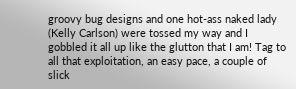groovy bug designs and one hot-ass naked lady (Kelly Carlson) were tossed my way and I gobbled it all up like the glutton that I am! Tag to all that exploitation, an easy pace, a couple of slick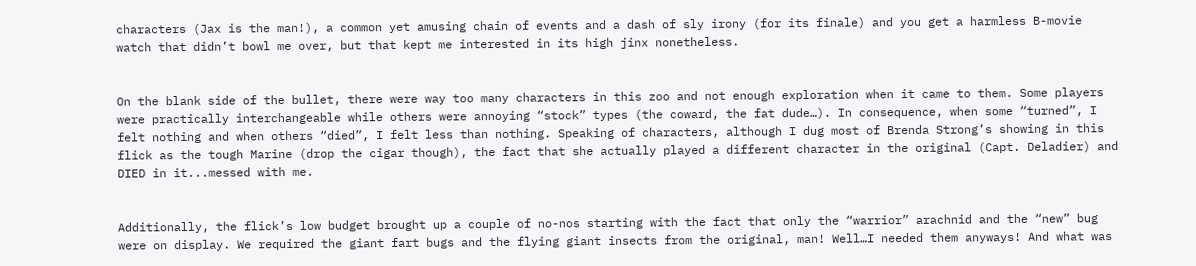characters (Jax is the man!), a common yet amusing chain of events and a dash of sly irony (for its finale) and you get a harmless B-movie watch that didn’t bowl me over, but that kept me interested in its high jinx nonetheless.


On the blank side of the bullet, there were way too many characters in this zoo and not enough exploration when it came to them. Some players were practically interchangeable while others were annoying “stock” types (the coward, the fat dude…). In consequence, when some “turned”, I felt nothing and when others “died”, I felt less than nothing. Speaking of characters, although I dug most of Brenda Strong’s showing in this flick as the tough Marine (drop the cigar though), the fact that she actually played a different character in the original (Capt. Deladier) and DIED in it...messed with me.


Additionally, the flick’s low budget brought up a couple of no-nos starting with the fact that only the “warrior” arachnid and the “new” bug were on display. We required the giant fart bugs and the flying giant insects from the original, man! Well…I needed them anyways! And what was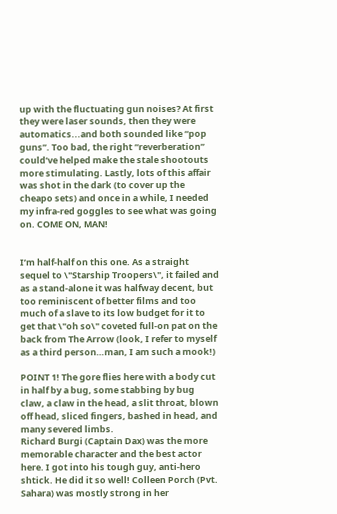up with the fluctuating gun noises? At first they were laser sounds, then they were automatics...and both sounded like “pop guns”. Too bad, the right “reverberation” could’ve helped make the stale shootouts more stimulating. Lastly, lots of this affair was shot in the dark (to cover up the cheapo sets) and once in a while, I needed my infra-red goggles to see what was going on. COME ON, MAN!


I’m half-half on this one. As a straight sequel to \"Starship Troopers\", it failed and as a stand-alone it was halfway decent, but too reminiscent of better films and too much of a slave to its low budget for it to get that \"oh so\" coveted full-on pat on the back from The Arrow (look, I refer to myself as a third person…man, I am such a mook!)

POINT 1! The gore flies here with a body cut in half by a bug, some stabbing by bug claw, a claw in the head, a slit throat, blown off head, sliced fingers, bashed in head, and many severed limbs.
Richard Burgi (Captain Dax) was the more memorable character and the best actor here. I got into his tough guy, anti-hero shtick. He did it so well! Colleen Porch (Pvt. Sahara) was mostly strong in her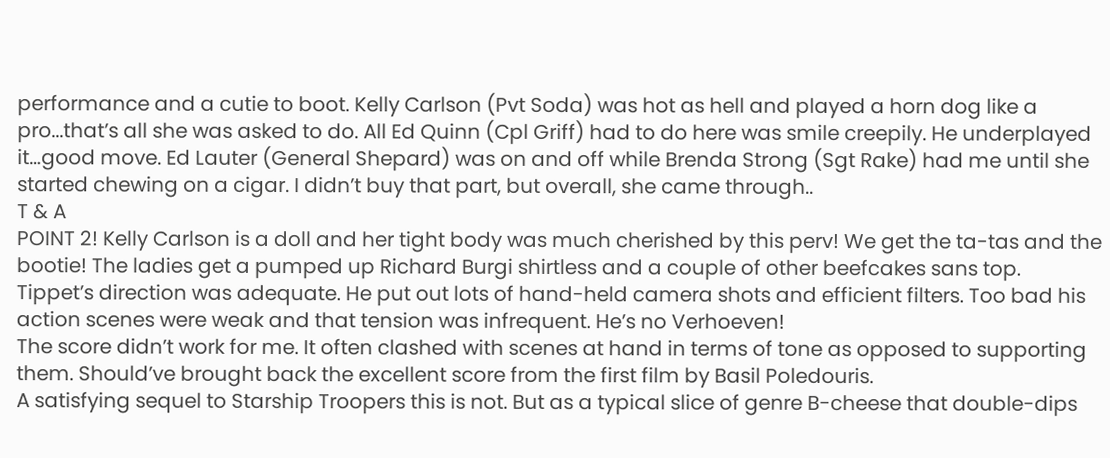performance and a cutie to boot. Kelly Carlson (Pvt Soda) was hot as hell and played a horn dog like a pro...that’s all she was asked to do. All Ed Quinn (Cpl Griff) had to do here was smile creepily. He underplayed it…good move. Ed Lauter (General Shepard) was on and off while Brenda Strong (Sgt Rake) had me until she started chewing on a cigar. I didn’t buy that part, but overall, she came through..
T & A
POINT 2! Kelly Carlson is a doll and her tight body was much cherished by this perv! We get the ta-tas and the bootie! The ladies get a pumped up Richard Burgi shirtless and a couple of other beefcakes sans top.
Tippet’s direction was adequate. He put out lots of hand-held camera shots and efficient filters. Too bad his action scenes were weak and that tension was infrequent. He’s no Verhoeven!
The score didn’t work for me. It often clashed with scenes at hand in terms of tone as opposed to supporting them. Should’ve brought back the excellent score from the first film by Basil Poledouris.
A satisfying sequel to Starship Troopers this is not. But as a typical slice of genre B-cheese that double-dips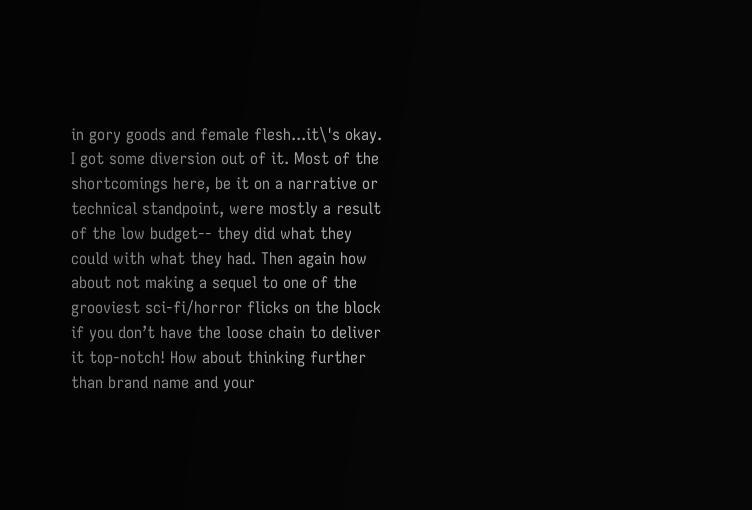in gory goods and female flesh...it\'s okay. I got some diversion out of it. Most of the shortcomings here, be it on a narrative or technical standpoint, were mostly a result of the low budget-- they did what they could with what they had. Then again how about not making a sequel to one of the grooviest sci-fi/horror flicks on the block if you don’t have the loose chain to deliver it top-notch! How about thinking further than brand name and your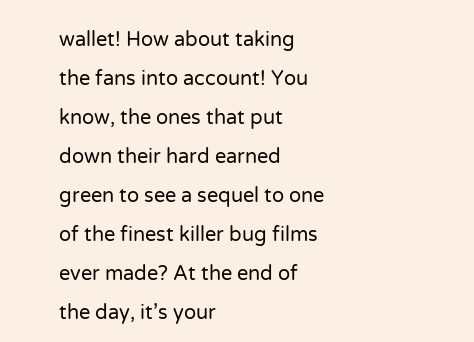wallet! How about taking the fans into account! You know, the ones that put down their hard earned green to see a sequel to one of the finest killer bug films ever made? At the end of the day, it’s your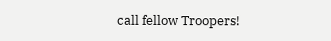call fellow Troopers!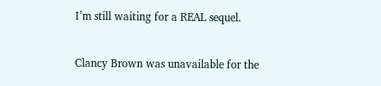I’m still waiting for a REAL sequel.

Clancy Brown was unavailable for the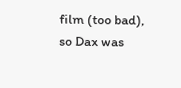film (too bad), so Dax was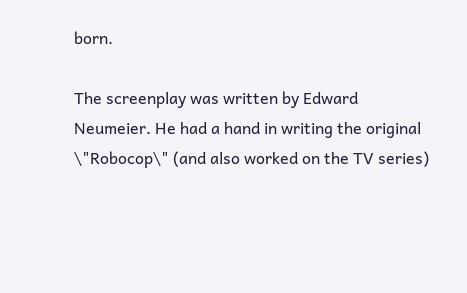born.

The screenplay was written by Edward Neumeier. He had a hand in writing the original \"Robocop\" (and also worked on the TV series)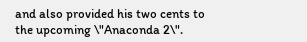and also provided his two cents to the upcoming \"Anaconda 2\".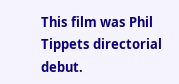This film was Phil Tippets directorial debut.